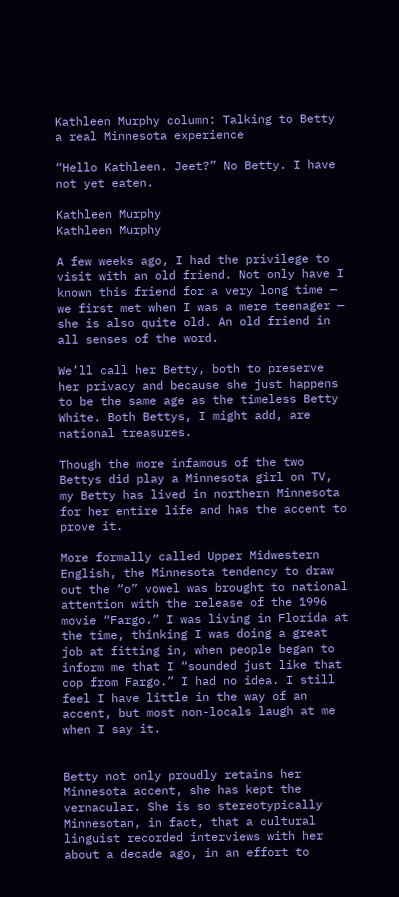Kathleen Murphy column: Talking to Betty a real Minnesota experience

“Hello Kathleen. Jeet?” No Betty. I have not yet eaten.

Kathleen Murphy
Kathleen Murphy

A few weeks ago, I had the privilege to visit with an old friend. Not only have I known this friend for a very long time — we first met when I was a mere teenager — she is also quite old. An old friend in all senses of the word.

We’ll call her Betty, both to preserve her privacy and because she just happens to be the same age as the timeless Betty White. Both Bettys, I might add, are national treasures.

Though the more infamous of the two Bettys did play a Minnesota girl on TV, my Betty has lived in northern Minnesota for her entire life and has the accent to prove it.

More formally called Upper Midwestern English, the Minnesota tendency to draw out the “o” vowel was brought to national attention with the release of the 1996 movie “Fargo.” I was living in Florida at the time, thinking I was doing a great job at fitting in, when people began to inform me that I “sounded just like that cop from Fargo.” I had no idea. I still feel I have little in the way of an accent, but most non-locals laugh at me when I say it.


Betty not only proudly retains her Minnesota accent, she has kept the vernacular. She is so stereotypically Minnesotan, in fact, that a cultural linguist recorded interviews with her about a decade ago, in an effort to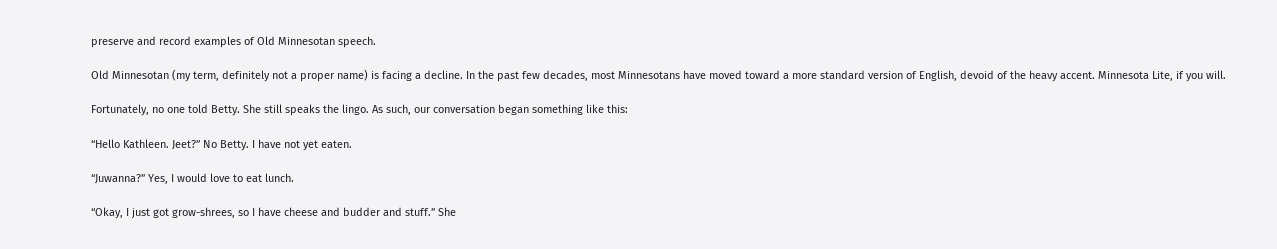preserve and record examples of Old Minnesotan speech.

Old Minnesotan (my term, definitely not a proper name) is facing a decline. In the past few decades, most Minnesotans have moved toward a more standard version of English, devoid of the heavy accent. Minnesota Lite, if you will.

Fortunately, no one told Betty. She still speaks the lingo. As such, our conversation began something like this:

“Hello Kathleen. Jeet?” No Betty. I have not yet eaten.

“Juwanna?” Yes, I would love to eat lunch.

“Okay, I just got grow-shrees, so I have cheese and budder and stuff.” She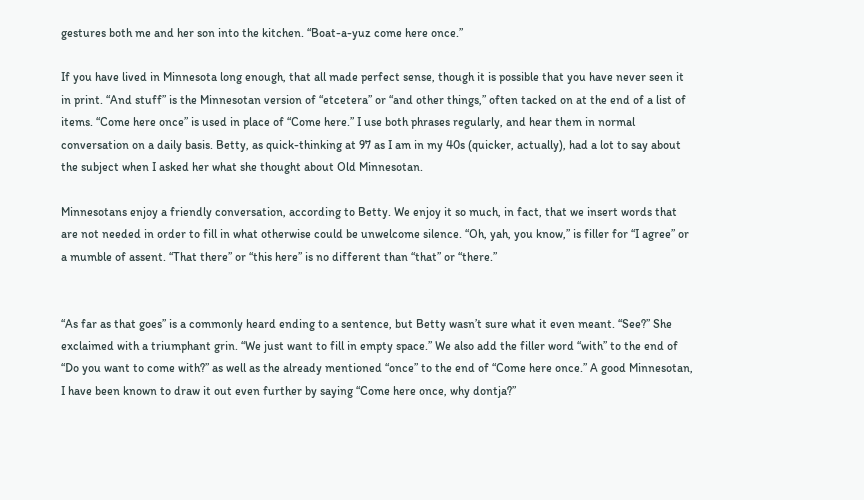gestures both me and her son into the kitchen. “Boat-a-yuz come here once.”

If you have lived in Minnesota long enough, that all made perfect sense, though it is possible that you have never seen it in print. “And stuff” is the Minnesotan version of “etcetera” or “and other things,” often tacked on at the end of a list of items. “Come here once” is used in place of “Come here.” I use both phrases regularly, and hear them in normal conversation on a daily basis. Betty, as quick-thinking at 97 as I am in my 40s (quicker, actually), had a lot to say about the subject when I asked her what she thought about Old Minnesotan.

Minnesotans enjoy a friendly conversation, according to Betty. We enjoy it so much, in fact, that we insert words that are not needed in order to fill in what otherwise could be unwelcome silence. “Oh, yah, you know,” is filler for “I agree” or a mumble of assent. “That there” or “this here” is no different than “that” or “there.”


“As far as that goes” is a commonly heard ending to a sentence, but Betty wasn’t sure what it even meant. “See?” She exclaimed with a triumphant grin. “We just want to fill in empty space.” We also add the filler word “with” to the end of “Do you want to come with?” as well as the already mentioned “once” to the end of “Come here once.” A good Minnesotan, I have been known to draw it out even further by saying “Come here once, why dontja?”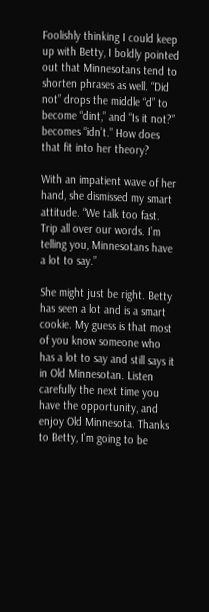Foolishly thinking I could keep up with Betty, I boldly pointed out that Minnesotans tend to shorten phrases as well. “Did not” drops the middle “d” to become “dint,” and “Is it not?” becomes “idn’t.” How does that fit into her theory?

With an impatient wave of her hand, she dismissed my smart attitude. “We talk too fast. Trip all over our words. I’m telling you, Minnesotans have a lot to say.”

She might just be right. Betty has seen a lot and is a smart cookie. My guess is that most of you know someone who has a lot to say and still says it in Old Minnesotan. Listen carefully the next time you have the opportunity, and enjoy Old Minnesota. Thanks to Betty, I’m going to be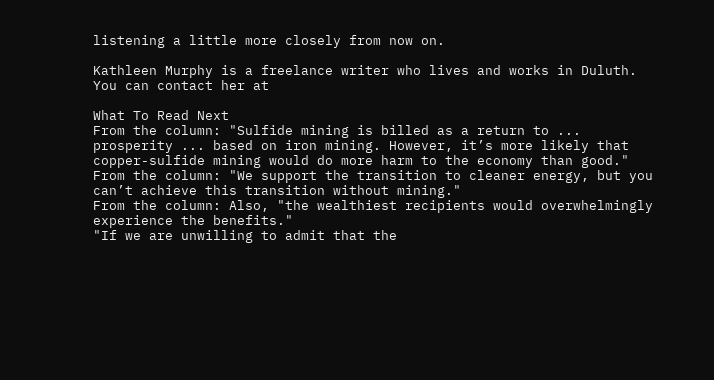listening a little more closely from now on.

Kathleen Murphy is a freelance writer who lives and works in Duluth. You can contact her at

What To Read Next
From the column: "Sulfide mining is billed as a return to ... prosperity ... based on iron mining. However, it’s more likely that copper-sulfide mining would do more harm to the economy than good."
From the column: "We support the transition to cleaner energy, but you can’t achieve this transition without mining."
From the column: Also, "the wealthiest recipients would overwhelmingly experience the benefits."
"If we are unwilling to admit that the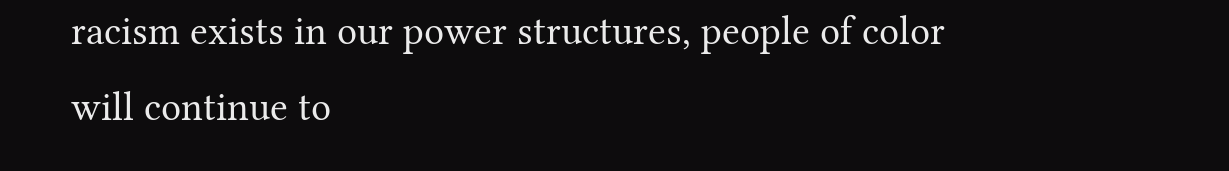racism exists in our power structures, people of color will continue to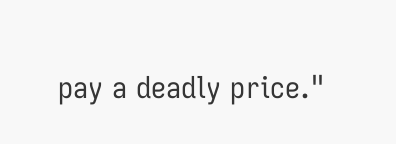pay a deadly price."